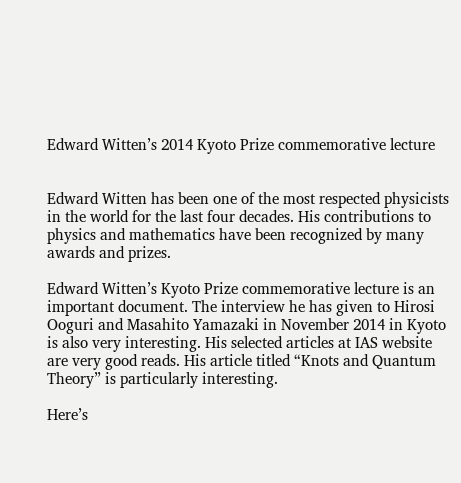Edward Witten’s 2014 Kyoto Prize commemorative lecture


Edward Witten has been one of the most respected physicists in the world for the last four decades. His contributions to physics and mathematics have been recognized by many awards and prizes.

Edward Witten’s Kyoto Prize commemorative lecture is an important document. The interview he has given to Hirosi Ooguri and Masahito Yamazaki in November 2014 in Kyoto is also very interesting. His selected articles at IAS website are very good reads. His article titled “Knots and Quantum Theory” is particularly interesting.

Here’s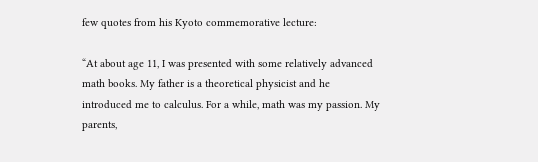few quotes from his Kyoto commemorative lecture:

“At about age 11, I was presented with some relatively advanced math books. My father is a theoretical physicist and he introduced me to calculus. For a while, math was my passion. My parents,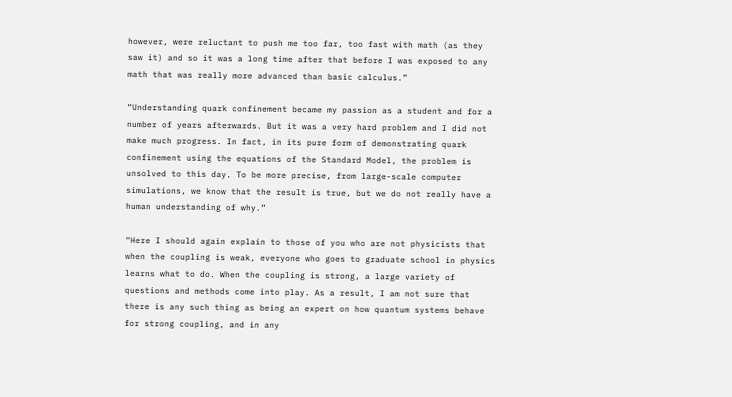however, were reluctant to push me too far, too fast with math (as they saw it) and so it was a long time after that before I was exposed to any math that was really more advanced than basic calculus.”

“Understanding quark confinement became my passion as a student and for a number of years afterwards. But it was a very hard problem and I did not make much progress. In fact, in its pure form of demonstrating quark confinement using the equations of the Standard Model, the problem is unsolved to this day. To be more precise, from large-scale computer simulations, we know that the result is true, but we do not really have a human understanding of why.”

“Here I should again explain to those of you who are not physicists that when the coupling is weak, everyone who goes to graduate school in physics learns what to do. When the coupling is strong, a large variety of questions and methods come into play. As a result, I am not sure that there is any such thing as being an expert on how quantum systems behave for strong coupling, and in any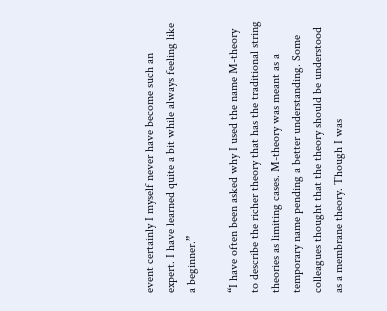event certainly I myself never have become such an expert. I have learned quite a bit while always feeling like a beginner.”

“I have often been asked why I used the name M-theory to describe the richer theory that has the traditional string theories as limiting cases. M-theory was meant as a temporary name pending a better understanding. Some colleagues thought that the theory should be understood as a membrane theory. Though I was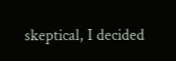skeptical, I decided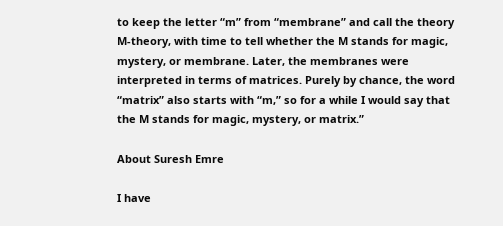to keep the letter “m” from “membrane” and call the theory M-theory, with time to tell whether the M stands for magic, mystery, or membrane. Later, the membranes were interpreted in terms of matrices. Purely by chance, the word “matrix” also starts with “m,” so for a while I would say that the M stands for magic, mystery, or matrix.”

About Suresh Emre

I have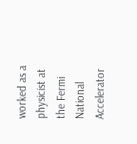worked as a physicist at the Fermi National Accelerator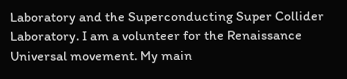Laboratory and the Superconducting Super Collider Laboratory. I am a volunteer for the Renaissance Universal movement. My main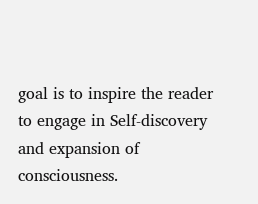goal is to inspire the reader to engage in Self-discovery and expansion of consciousness.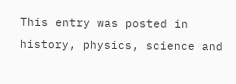This entry was posted in history, physics, science and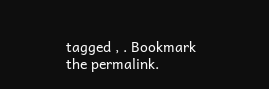tagged , . Bookmark the permalink.